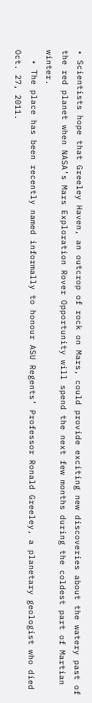• Scientists hope that Greeley Haven, an outcrop of rock on Mars, could provide exciting new discoveries about the watery past of the red planet when NASA’s Mars Exploration Rover Opportunity will spend the next few months during the coldest part of Martian winter.
  • The place has been recently named informally to honour ASU Regents’ Professor Ronald Greeley, a planetary geologist who died Oct. 27, 2011.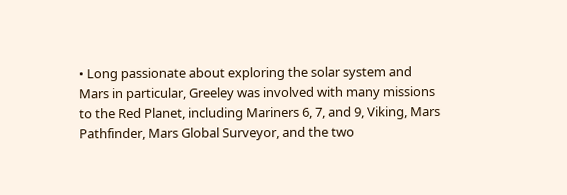• Long passionate about exploring the solar system and Mars in particular, Greeley was involved with many missions to the Red Planet, including Mariners 6, 7, and 9, Viking, Mars Pathfinder, Mars Global Surveyor, and the two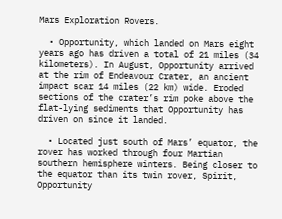Mars Exploration Rovers.

  • Opportunity, which landed on Mars eight years ago has driven a total of 21 miles (34 kilometers). In August, Opportunity arrived at the rim of Endeavour Crater, an ancient impact scar 14 miles (22 km) wide. Eroded sections of the crater’s rim poke above the flat-lying sediments that Opportunity has driven on since it landed.

  • Located just south of Mars’ equator, the rover has worked through four Martian southern hemisphere winters. Being closer to the equator than its twin rover, Spirit, Opportunity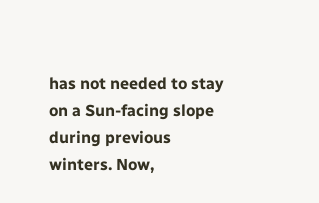has not needed to stay on a Sun-facing slope during previous winters. Now,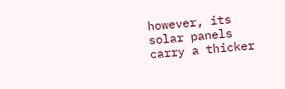however, its solar panels carry a thicker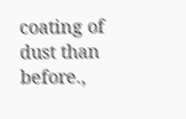coating of dust than before.,